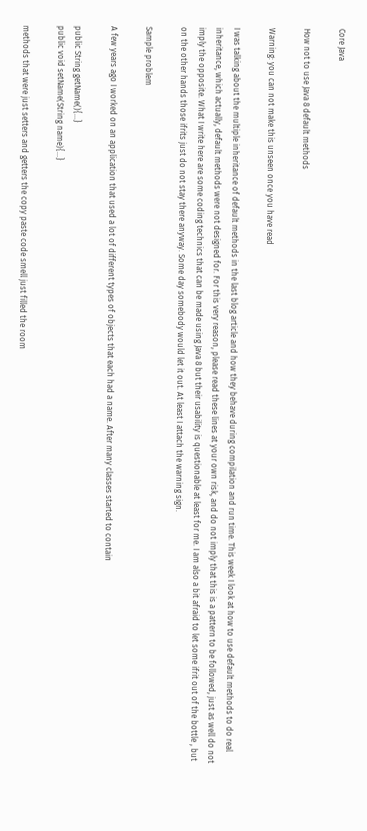Core Java

How not to use Java 8 default methods

Warning: you can not make this unseen once you have read

I was talking about the multiple inheritance of default methods in the last blog article and how they behave during compilation and run time. This week I look at how to use default methods to do real inheritance, which actually, default methods were not designed for. For this very reason, please read these lines at your own risk, and do not imply that this is a pattern to be followed, just as well do not imply the opposite. What I write here are some coding technics that can be made using Java 8 but their usability is questionable at least for me. I am also a bit afraid to let some ifrit out of the bottle , but on the other hands those ifrits just do not stay there anyway. Some day somebody would let it out. At least I attach the warning sign.

Sample problem

A few years ago I worked on an application that used a lot of different types of objects that each had a name. After many classes started to contain

public String getName(){...}
public void setName(String name){...}

methods that were just setters and getters the copy paste code smell just filled the room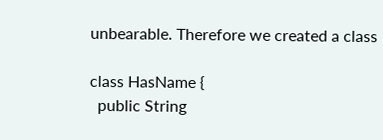unbearable. Therefore we created a class

class HasName {
  public String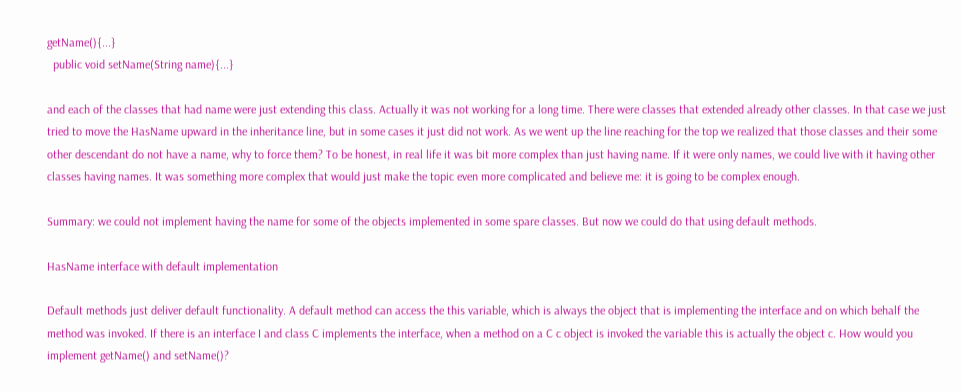getName(){...}
  public void setName(String name){...}

and each of the classes that had name were just extending this class. Actually it was not working for a long time. There were classes that extended already other classes. In that case we just tried to move the HasName upward in the inheritance line, but in some cases it just did not work. As we went up the line reaching for the top we realized that those classes and their some other descendant do not have a name, why to force them? To be honest, in real life it was bit more complex than just having name. If it were only names, we could live with it having other classes having names. It was something more complex that would just make the topic even more complicated and believe me: it is going to be complex enough.

Summary: we could not implement having the name for some of the objects implemented in some spare classes. But now we could do that using default methods.

HasName interface with default implementation

Default methods just deliver default functionality. A default method can access the this variable, which is always the object that is implementing the interface and on which behalf the method was invoked. If there is an interface I and class C implements the interface, when a method on a C c object is invoked the variable this is actually the object c. How would you implement getName() and setName()?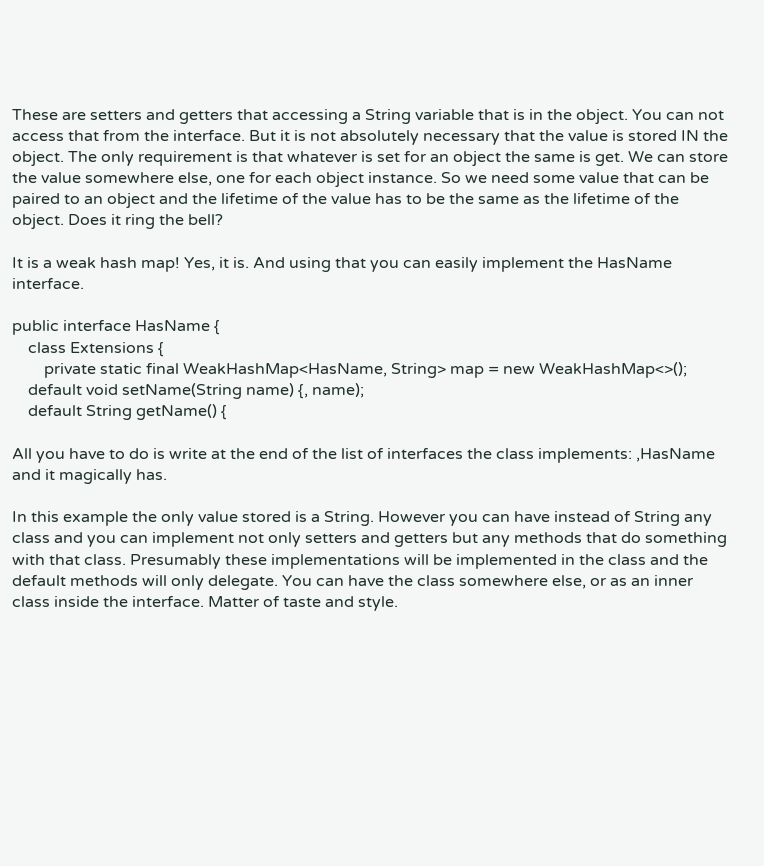These are setters and getters that accessing a String variable that is in the object. You can not access that from the interface. But it is not absolutely necessary that the value is stored IN the object. The only requirement is that whatever is set for an object the same is get. We can store the value somewhere else, one for each object instance. So we need some value that can be paired to an object and the lifetime of the value has to be the same as the lifetime of the object. Does it ring the bell?

It is a weak hash map! Yes, it is. And using that you can easily implement the HasName interface.

public interface HasName {
    class Extensions {
        private static final WeakHashMap<HasName, String> map = new WeakHashMap<>();
    default void setName(String name) {, name);
    default String getName() {

All you have to do is write at the end of the list of interfaces the class implements: ,HasName and it magically has.

In this example the only value stored is a String. However you can have instead of String any class and you can implement not only setters and getters but any methods that do something with that class. Presumably these implementations will be implemented in the class and the default methods will only delegate. You can have the class somewhere else, or as an inner class inside the interface. Matter of taste and style.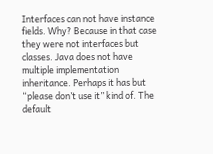Interfaces can not have instance fields. Why? Because in that case they were not interfaces but classes. Java does not have multiple implementation inheritance. Perhaps it has but “please don’t use it” kind of. The default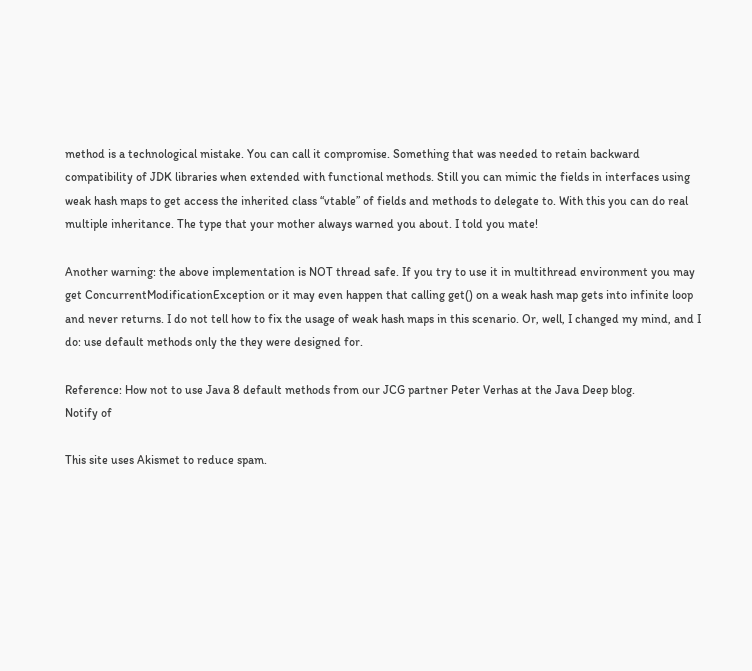method is a technological mistake. You can call it compromise. Something that was needed to retain backward compatibility of JDK libraries when extended with functional methods. Still you can mimic the fields in interfaces using weak hash maps to get access the inherited class “vtable” of fields and methods to delegate to. With this you can do real multiple inheritance. The type that your mother always warned you about. I told you mate!

Another warning: the above implementation is NOT thread safe. If you try to use it in multithread environment you may get ConcurrentModificationException or it may even happen that calling get() on a weak hash map gets into infinite loop and never returns. I do not tell how to fix the usage of weak hash maps in this scenario. Or, well, I changed my mind, and I do: use default methods only the they were designed for.

Reference: How not to use Java 8 default methods from our JCG partner Peter Verhas at the Java Deep blog.
Notify of

This site uses Akismet to reduce spam.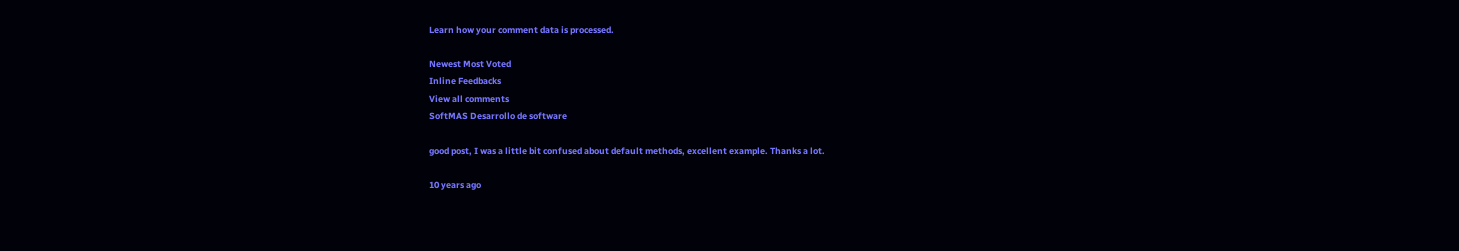Learn how your comment data is processed.

Newest Most Voted
Inline Feedbacks
View all comments
SoftMAS Desarrollo de software

good post, I was a little bit confused about default methods, excellent example. Thanks a lot.

10 years ago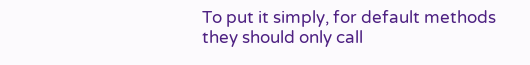To put it simply, for default methods they should only call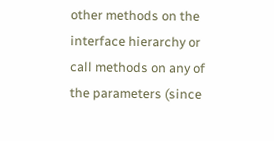other methods on the interface hierarchy or call methods on any of the parameters (since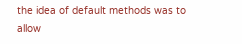the idea of default methods was to allow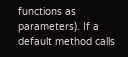functions as parameters). If a default method calls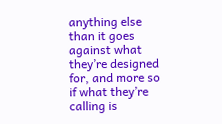anything else than it goes against what they’re designed for, and more so if what they’re calling is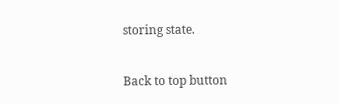storing state.

Back to top button